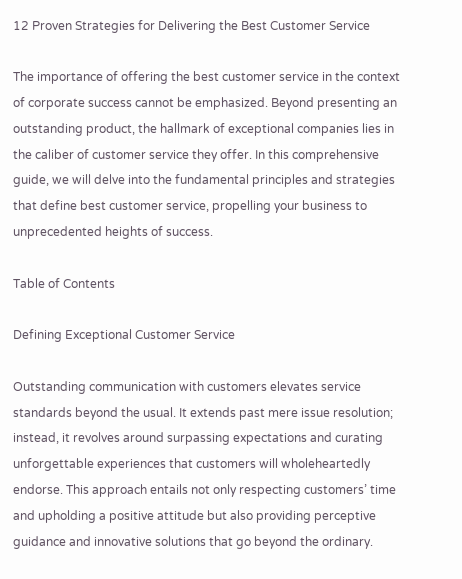12 Proven Strategies for Delivering the Best Customer Service

The importance of offering the best customer service in the context of corporate success cannot be emphasized. Beyond presenting an outstanding product, the hallmark of exceptional companies lies in the caliber of customer service they offer. In this comprehensive guide, we will delve into the fundamental principles and strategies that define best customer service, propelling your business to unprecedented heights of success.

Table of Contents

Defining Exceptional Customer Service

Outstanding communication with customers elevates service standards beyond the usual. It extends past mere issue resolution; instead, it revolves around surpassing expectations and curating unforgettable experiences that customers will wholeheartedly endorse. This approach entails not only respecting customers’ time and upholding a positive attitude but also providing perceptive guidance and innovative solutions that go beyond the ordinary.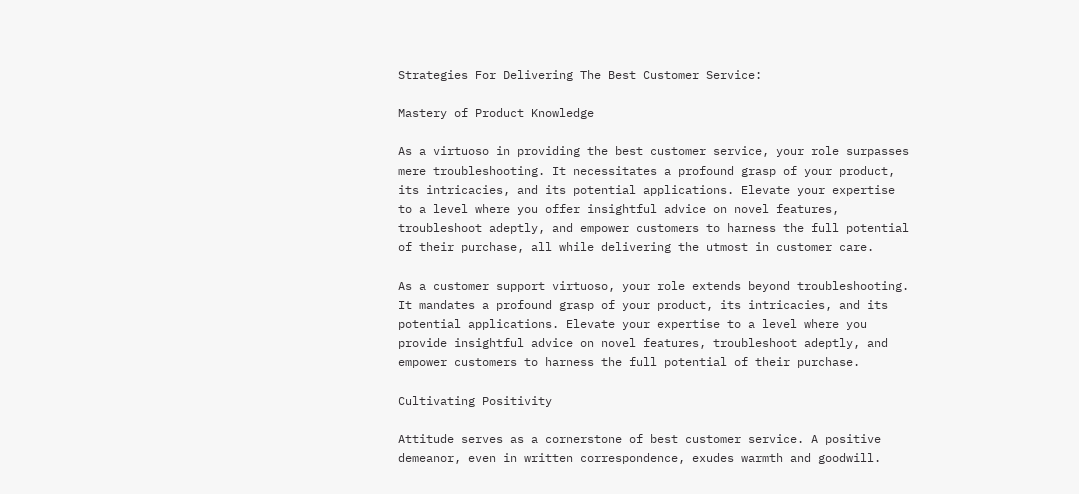Strategies For Delivering The Best Customer Service:

Mastery of Product Knowledge

As a virtuoso in providing the best customer service, your role surpasses mere troubleshooting. It necessitates a profound grasp of your product, its intricacies, and its potential applications. Elevate your expertise to a level where you offer insightful advice on novel features, troubleshoot adeptly, and empower customers to harness the full potential of their purchase, all while delivering the utmost in customer care.

As a customer support virtuoso, your role extends beyond troubleshooting. It mandates a profound grasp of your product, its intricacies, and its potential applications. Elevate your expertise to a level where you provide insightful advice on novel features, troubleshoot adeptly, and empower customers to harness the full potential of their purchase.

Cultivating Positivity

Attitude serves as a cornerstone of best customer service. A positive demeanor, even in written correspondence, exudes warmth and goodwill.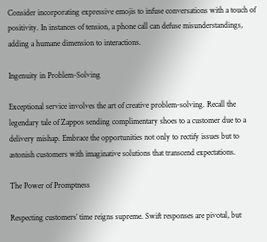Consider incorporating expressive emojis to infuse conversations with a touch of positivity. In instances of tension, a phone call can defuse misunderstandings, adding a humane dimension to interactions.

Ingenuity in Problem-Solving

Exceptional service involves the art of creative problem-solving. Recall the legendary tale of Zappos sending complimentary shoes to a customer due to a delivery mishap. Embrace the opportunities not only to rectify issues but to astonish customers with imaginative solutions that transcend expectations.

The Power of Promptness

Respecting customers’ time reigns supreme. Swift responses are pivotal, but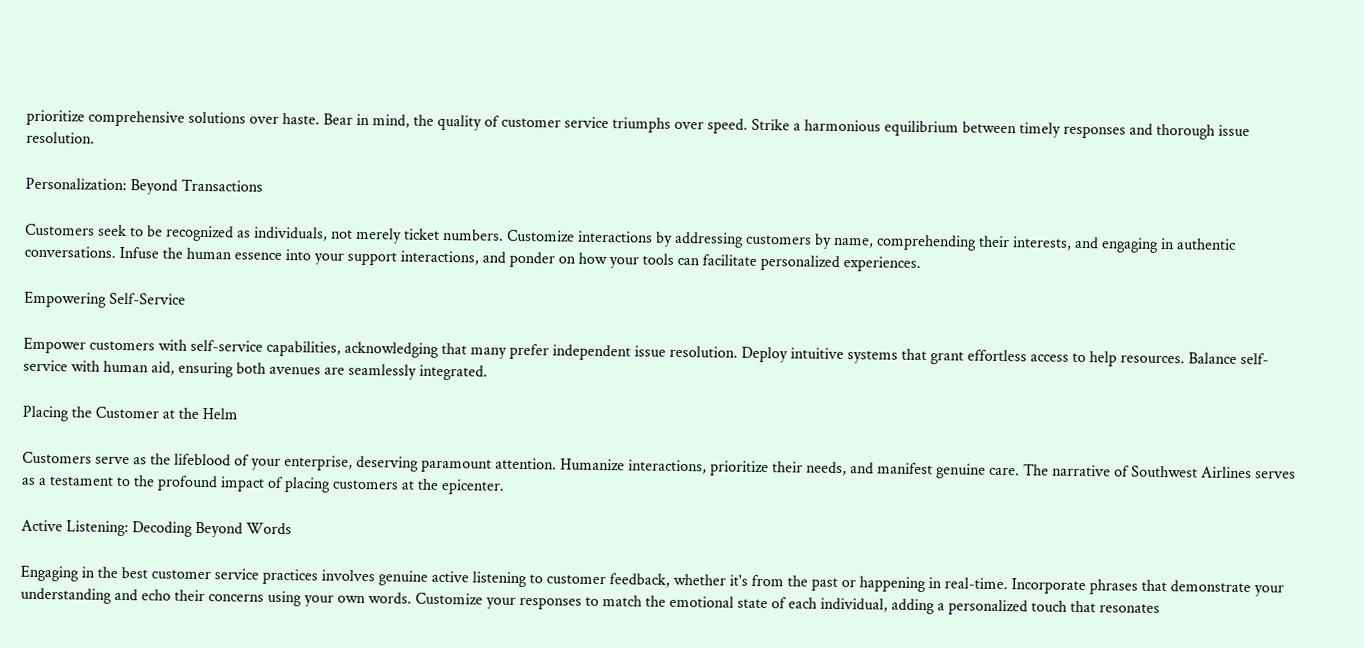prioritize comprehensive solutions over haste. Bear in mind, the quality of customer service triumphs over speed. Strike a harmonious equilibrium between timely responses and thorough issue resolution.

Personalization: Beyond Transactions

Customers seek to be recognized as individuals, not merely ticket numbers. Customize interactions by addressing customers by name, comprehending their interests, and engaging in authentic conversations. Infuse the human essence into your support interactions, and ponder on how your tools can facilitate personalized experiences.

Empowering Self-Service

Empower customers with self-service capabilities, acknowledging that many prefer independent issue resolution. Deploy intuitive systems that grant effortless access to help resources. Balance self-service with human aid, ensuring both avenues are seamlessly integrated.

Placing the Customer at the Helm

Customers serve as the lifeblood of your enterprise, deserving paramount attention. Humanize interactions, prioritize their needs, and manifest genuine care. The narrative of Southwest Airlines serves as a testament to the profound impact of placing customers at the epicenter.

Active Listening: Decoding Beyond Words

Engaging in the best customer service practices involves genuine active listening to customer feedback, whether it's from the past or happening in real-time. Incorporate phrases that demonstrate your understanding and echo their concerns using your own words. Customize your responses to match the emotional state of each individual, adding a personalized touch that resonates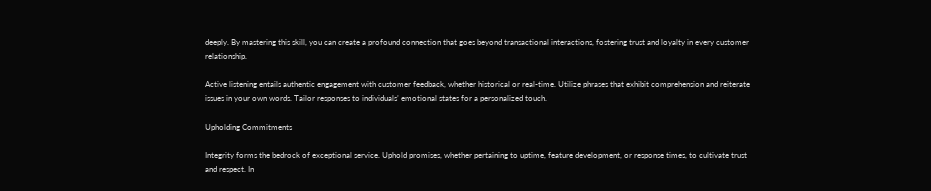deeply. By mastering this skill, you can create a profound connection that goes beyond transactional interactions, fostering trust and loyalty in every customer relationship.

Active listening entails authentic engagement with customer feedback, whether historical or real-time. Utilize phrases that exhibit comprehension and reiterate issues in your own words. Tailor responses to individuals’ emotional states for a personalized touch.

Upholding Commitments

Integrity forms the bedrock of exceptional service. Uphold promises, whether pertaining to uptime, feature development, or response times, to cultivate trust and respect. In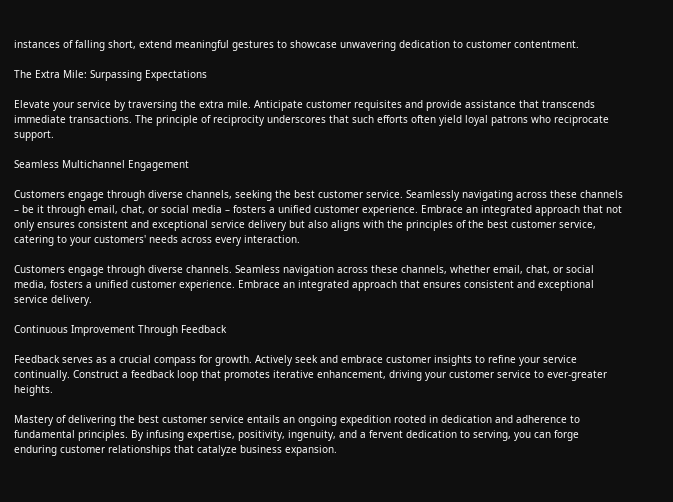instances of falling short, extend meaningful gestures to showcase unwavering dedication to customer contentment.

The Extra Mile: Surpassing Expectations

Elevate your service by traversing the extra mile. Anticipate customer requisites and provide assistance that transcends immediate transactions. The principle of reciprocity underscores that such efforts often yield loyal patrons who reciprocate support.

Seamless Multichannel Engagement

Customers engage through diverse channels, seeking the best customer service. Seamlessly navigating across these channels – be it through email, chat, or social media – fosters a unified customer experience. Embrace an integrated approach that not only ensures consistent and exceptional service delivery but also aligns with the principles of the best customer service, catering to your customers' needs across every interaction.

Customers engage through diverse channels. Seamless navigation across these channels, whether email, chat, or social media, fosters a unified customer experience. Embrace an integrated approach that ensures consistent and exceptional service delivery.

Continuous Improvement Through Feedback

Feedback serves as a crucial compass for growth. Actively seek and embrace customer insights to refine your service continually. Construct a feedback loop that promotes iterative enhancement, driving your customer service to ever-greater heights.

Mastery of delivering the best customer service entails an ongoing expedition rooted in dedication and adherence to fundamental principles. By infusing expertise, positivity, ingenuity, and a fervent dedication to serving, you can forge enduring customer relationships that catalyze business expansion.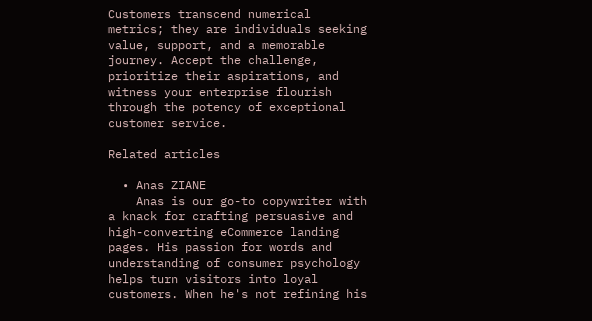Customers transcend numerical metrics; they are individuals seeking value, support, and a memorable journey. Accept the challenge, prioritize their aspirations, and witness your enterprise flourish through the potency of exceptional customer service.

Related articles

  • Anas ZIANE
    Anas is our go-to copywriter with a knack for crafting persuasive and high-converting eCommerce landing pages. His passion for words and understanding of consumer psychology helps turn visitors into loyal customers. When he's not refining his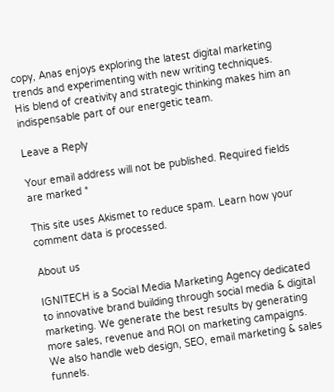copy, Anas enjoys exploring the latest digital marketing trends and experimenting with new writing techniques. His blend of creativity and strategic thinking makes him an indispensable part of our energetic team.

Leave a Reply

Your email address will not be published. Required fields are marked *

This site uses Akismet to reduce spam. Learn how your comment data is processed.

About us

IGNITECH is a Social Media Marketing Agency dedicated to innovative brand building through social media & digital marketing. We generate the best results by generating more sales, revenue and ROI on marketing campaigns. We also handle web design, SEO, email marketing & sales funnels.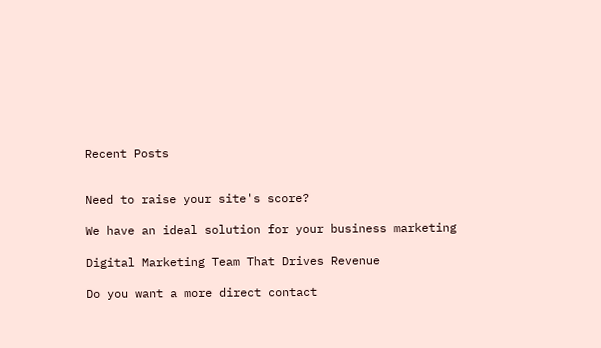Recent Posts


Need to raise your site's score?

We have an ideal solution for your business marketing

Digital Marketing Team That Drives Revenue

Do you want a more direct contact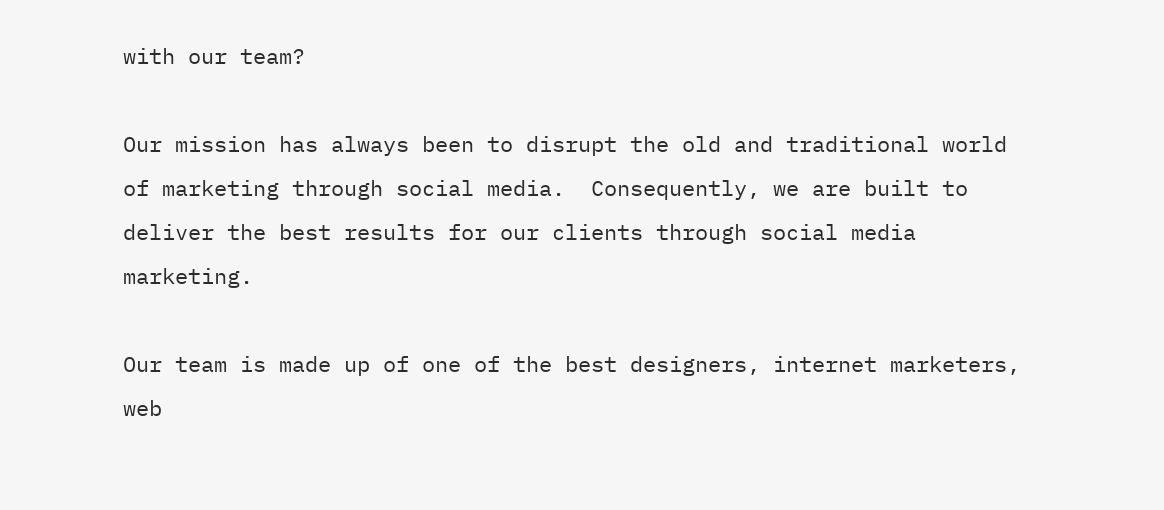with our team?

Our mission has always been to disrupt the old and traditional world of marketing through social media.  Consequently, we are built to deliver the best results for our clients through social media marketing.

Our team is made up of one of the best designers, internet marketers, web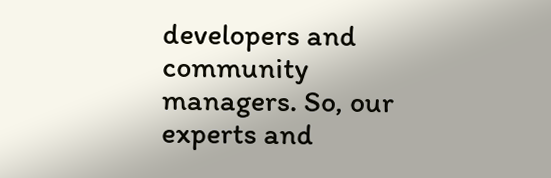developers and community managers. So, our experts and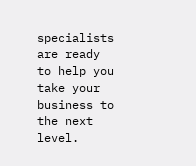specialists are ready to help you take your business to the next level.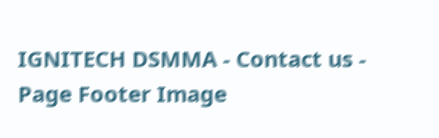IGNITECH DSMMA - Contact us - Page Footer Image